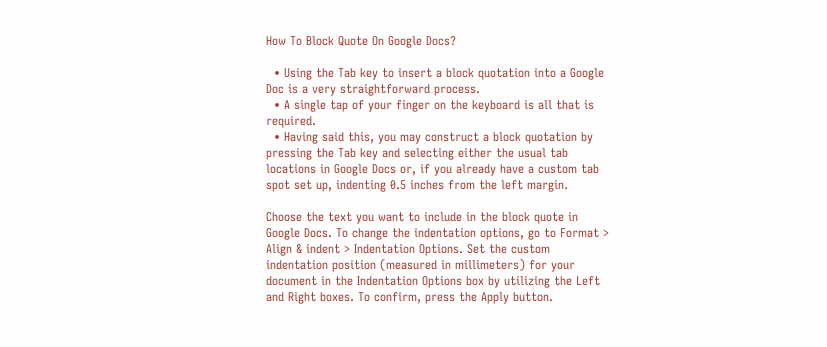How To Block Quote On Google Docs?

  • Using the Tab key to insert a block quotation into a Google Doc is a very straightforward process.
  • A single tap of your finger on the keyboard is all that is required.
  • Having said this, you may construct a block quotation by pressing the Tab key and selecting either the usual tab locations in Google Docs or, if you already have a custom tab spot set up, indenting 0.5 inches from the left margin.

Choose the text you want to include in the block quote in Google Docs. To change the indentation options, go to Format > Align & indent > Indentation Options. Set the custom indentation position (measured in millimeters) for your document in the Indentation Options box by utilizing the Left and Right boxes. To confirm, press the Apply button.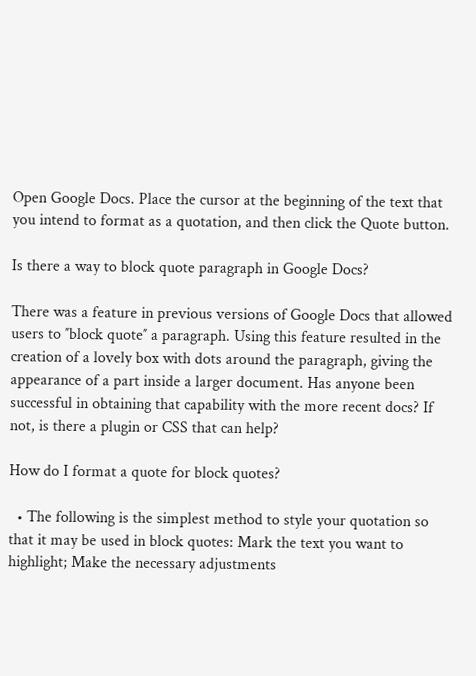Open Google Docs. Place the cursor at the beginning of the text that you intend to format as a quotation, and then click the Quote button.

Is there a way to block quote paragraph in Google Docs?

There was a feature in previous versions of Google Docs that allowed users to ″block quote″ a paragraph. Using this feature resulted in the creation of a lovely box with dots around the paragraph, giving the appearance of a part inside a larger document. Has anyone been successful in obtaining that capability with the more recent docs? If not, is there a plugin or CSS that can help?

How do I format a quote for block quotes?

  • The following is the simplest method to style your quotation so that it may be used in block quotes: Mark the text you want to highlight; Make the necessary adjustments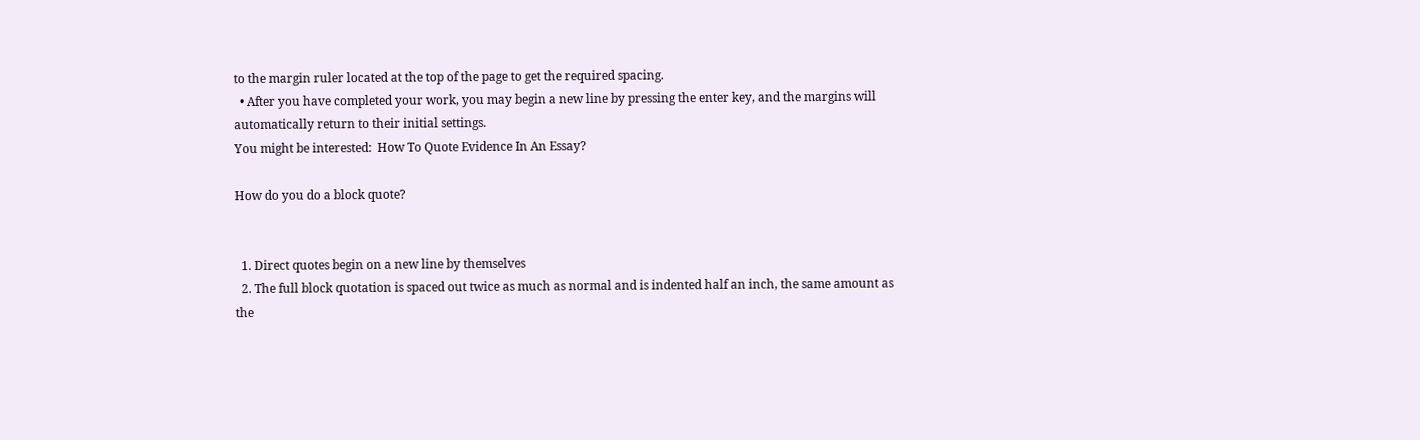to the margin ruler located at the top of the page to get the required spacing.
  • After you have completed your work, you may begin a new line by pressing the enter key, and the margins will automatically return to their initial settings.
You might be interested:  How To Quote Evidence In An Essay?

How do you do a block quote?


  1. Direct quotes begin on a new line by themselves
  2. The full block quotation is spaced out twice as much as normal and is indented half an inch, the same amount as the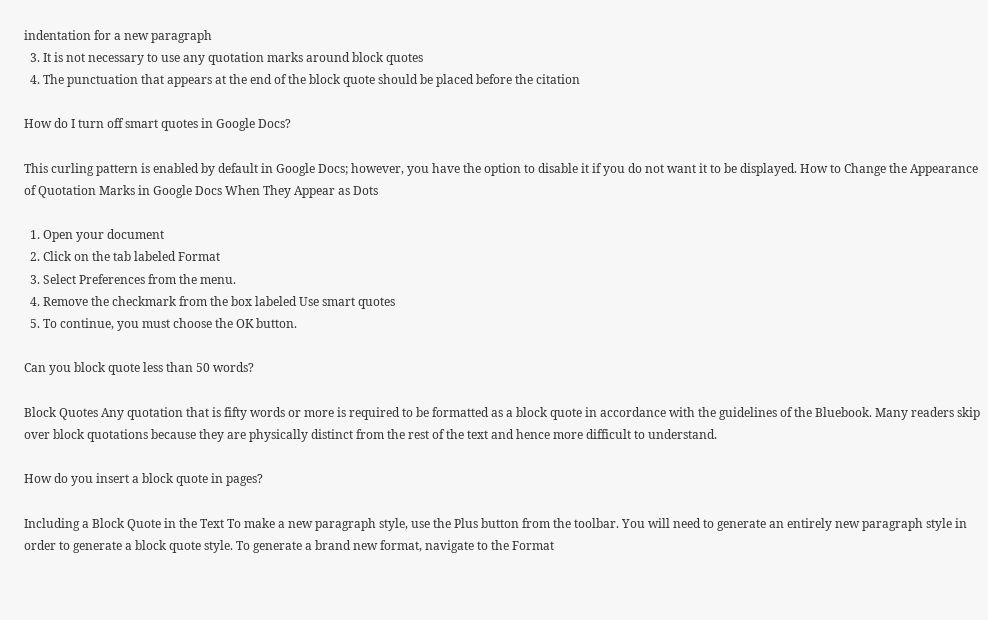indentation for a new paragraph
  3. It is not necessary to use any quotation marks around block quotes
  4. The punctuation that appears at the end of the block quote should be placed before the citation

How do I turn off smart quotes in Google Docs?

This curling pattern is enabled by default in Google Docs; however, you have the option to disable it if you do not want it to be displayed. How to Change the Appearance of Quotation Marks in Google Docs When They Appear as Dots

  1. Open your document
  2. Click on the tab labeled Format
  3. Select Preferences from the menu.
  4. Remove the checkmark from the box labeled Use smart quotes
  5. To continue, you must choose the OK button.

Can you block quote less than 50 words?

Block Quotes Any quotation that is fifty words or more is required to be formatted as a block quote in accordance with the guidelines of the Bluebook. Many readers skip over block quotations because they are physically distinct from the rest of the text and hence more difficult to understand.

How do you insert a block quote in pages?

Including a Block Quote in the Text To make a new paragraph style, use the Plus button from the toolbar. You will need to generate an entirely new paragraph style in order to generate a block quote style. To generate a brand new format, navigate to the Format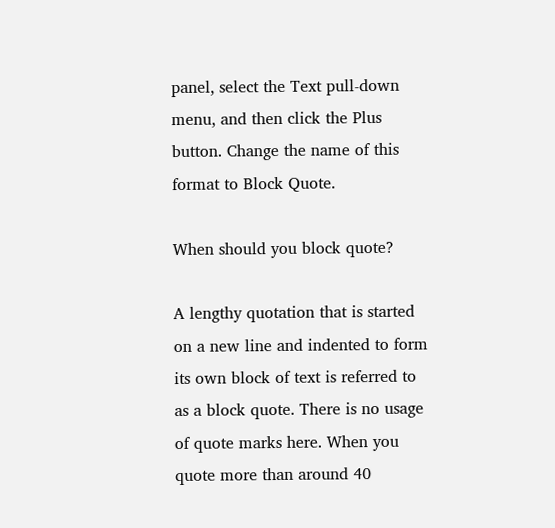panel, select the Text pull-down menu, and then click the Plus button. Change the name of this format to Block Quote.

When should you block quote?

A lengthy quotation that is started on a new line and indented to form its own block of text is referred to as a block quote. There is no usage of quote marks here. When you quote more than around 40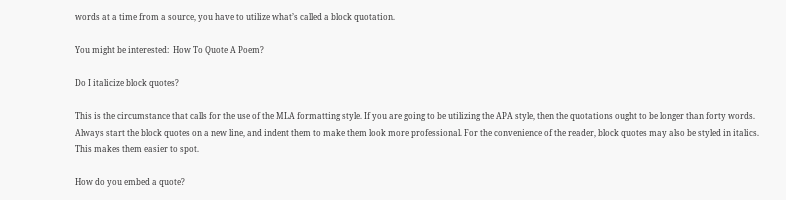words at a time from a source, you have to utilize what’s called a block quotation.

You might be interested:  How To Quote A Poem?

Do I italicize block quotes?

This is the circumstance that calls for the use of the MLA formatting style. If you are going to be utilizing the APA style, then the quotations ought to be longer than forty words. Always start the block quotes on a new line, and indent them to make them look more professional. For the convenience of the reader, block quotes may also be styled in italics. This makes them easier to spot.

How do you embed a quote?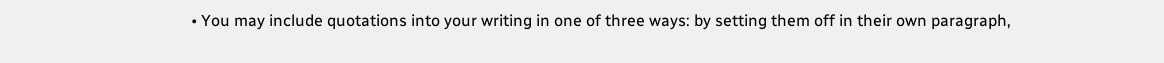• You may include quotations into your writing in one of three ways: by setting them off in their own paragraph,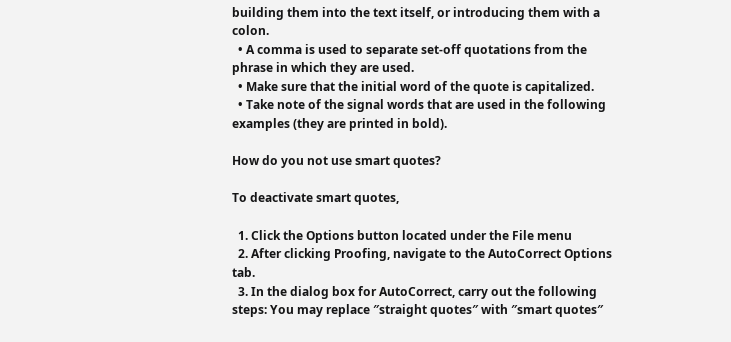building them into the text itself, or introducing them with a colon.
  • A comma is used to separate set-off quotations from the phrase in which they are used.
  • Make sure that the initial word of the quote is capitalized.
  • Take note of the signal words that are used in the following examples (they are printed in bold).

How do you not use smart quotes?

To deactivate smart quotes,

  1. Click the Options button located under the File menu
  2. After clicking Proofing, navigate to the AutoCorrect Options tab.
  3. In the dialog box for AutoCorrect, carry out the following steps: You may replace ″straight quotes″ with ″smart quotes″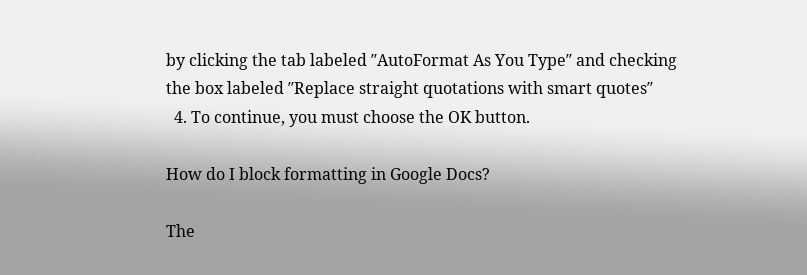by clicking the tab labeled ″AutoFormat As You Type″ and checking the box labeled ″Replace straight quotations with smart quotes″
  4. To continue, you must choose the OK button.

How do I block formatting in Google Docs?

The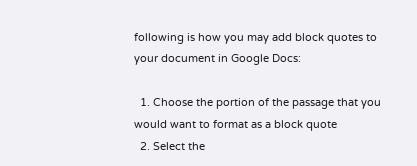following is how you may add block quotes to your document in Google Docs:

  1. Choose the portion of the passage that you would want to format as a block quote
  2. Select the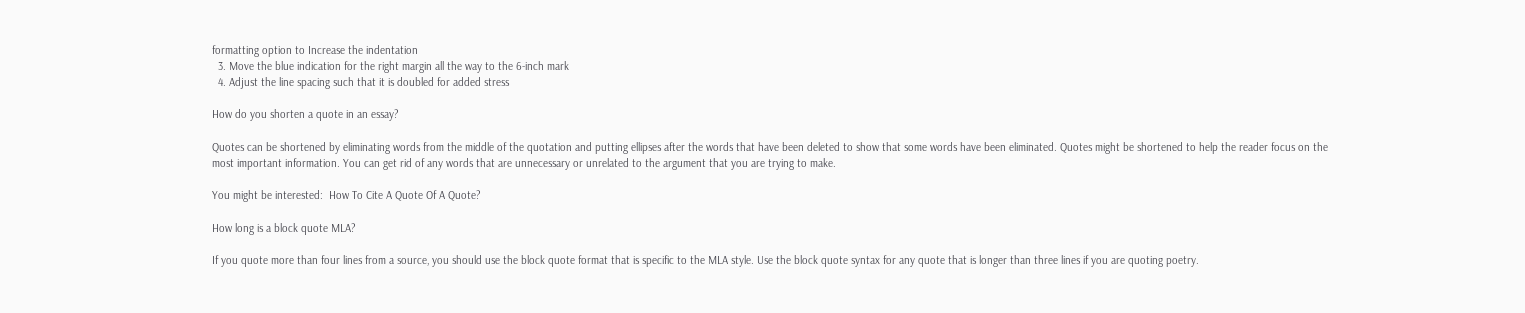formatting option to Increase the indentation
  3. Move the blue indication for the right margin all the way to the 6-inch mark
  4. Adjust the line spacing such that it is doubled for added stress

How do you shorten a quote in an essay?

Quotes can be shortened by eliminating words from the middle of the quotation and putting ellipses after the words that have been deleted to show that some words have been eliminated. Quotes might be shortened to help the reader focus on the most important information. You can get rid of any words that are unnecessary or unrelated to the argument that you are trying to make.

You might be interested:  How To Cite A Quote Of A Quote?

How long is a block quote MLA?

If you quote more than four lines from a source, you should use the block quote format that is specific to the MLA style. Use the block quote syntax for any quote that is longer than three lines if you are quoting poetry.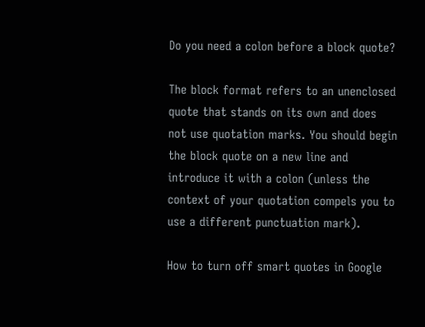Do you need a colon before a block quote?

The block format refers to an unenclosed quote that stands on its own and does not use quotation marks. You should begin the block quote on a new line and introduce it with a colon (unless the context of your quotation compels you to use a different punctuation mark).

How to turn off smart quotes in Google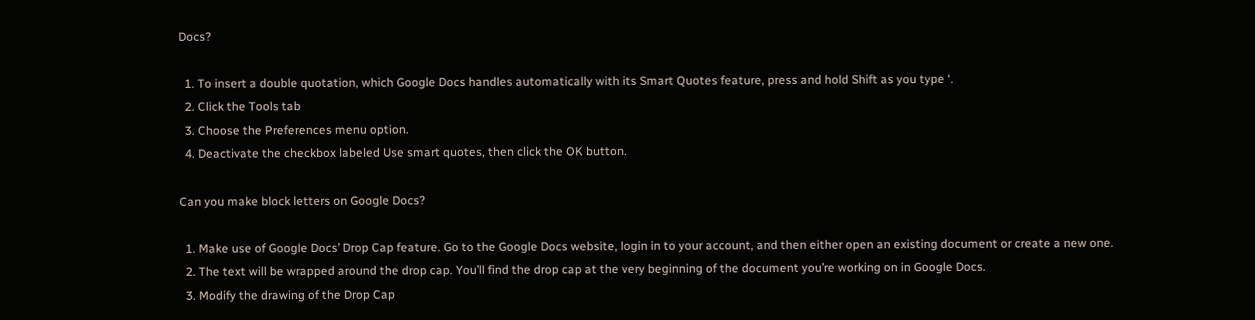Docs?

  1. To insert a double quotation, which Google Docs handles automatically with its Smart Quotes feature, press and hold Shift as you type ‘.
  2. Click the Tools tab
  3. Choose the Preferences menu option.
  4. Deactivate the checkbox labeled Use smart quotes, then click the OK button.

Can you make block letters on Google Docs?

  1. Make use of Google Docs’ Drop Cap feature. Go to the Google Docs website, login in to your account, and then either open an existing document or create a new one.
  2. The text will be wrapped around the drop cap. You’ll find the drop cap at the very beginning of the document you’re working on in Google Docs.
  3. Modify the drawing of the Drop Cap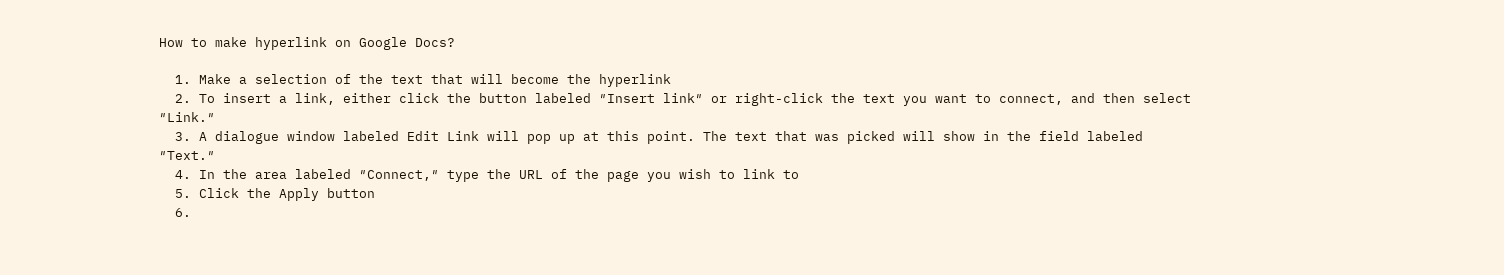How to make hyperlink on Google Docs?

  1. Make a selection of the text that will become the hyperlink
  2. To insert a link, either click the button labeled ″Insert link″ or right-click the text you want to connect, and then select ″Link.″
  3. A dialogue window labeled Edit Link will pop up at this point. The text that was picked will show in the field labeled ″Text.″
  4. In the area labeled ″Connect,″ type the URL of the page you wish to link to
  5. Click the Apply button
  6.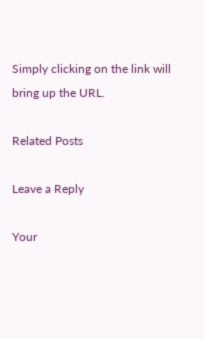Simply clicking on the link will bring up the URL.

Related Posts

Leave a Reply

Your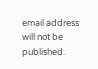email address will not be published.